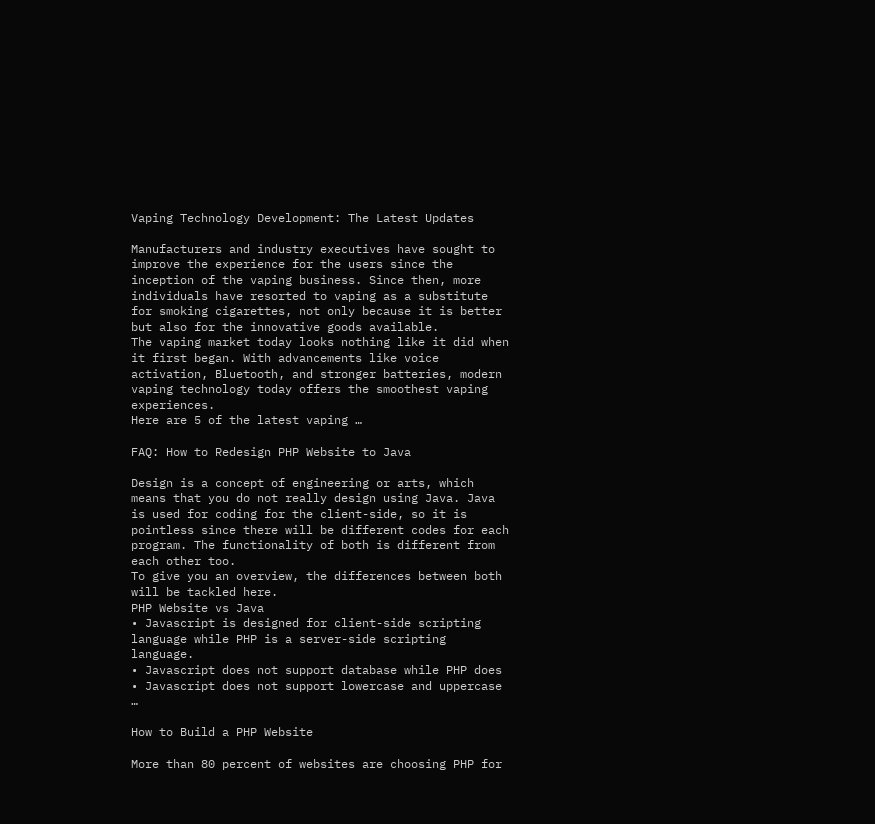Vaping Technology Development: The Latest Updates

Manufacturers and industry executives have sought to improve the experience for the users since the inception of the vaping business. Since then, more individuals have resorted to vaping as a substitute for smoking cigarettes, not only because it is better but also for the innovative goods available.
The vaping market today looks nothing like it did when it first began. With advancements like voice activation, Bluetooth, and stronger batteries, modern vaping technology today offers the smoothest vaping experiences.
Here are 5 of the latest vaping …

FAQ: How to Redesign PHP Website to Java

Design is a concept of engineering or arts, which means that you do not really design using Java. Java is used for coding for the client-side, so it is pointless since there will be different codes for each program. The functionality of both is different from each other too.
To give you an overview, the differences between both will be tackled here.
PHP Website vs Java
• Javascript is designed for client-side scripting language while PHP is a server-side scripting language.
• Javascript does not support database while PHP does
• Javascript does not support lowercase and uppercase …

How to Build a PHP Website

More than 80 percent of websites are choosing PHP for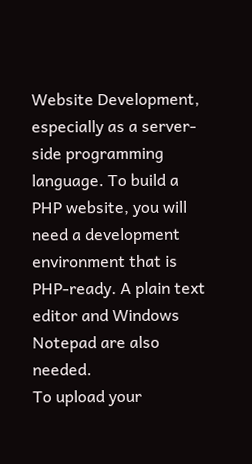Website Development, especially as a server-side programming language. To build a PHP website, you will need a development environment that is PHP-ready. A plain text editor and Windows Notepad are also needed.
To upload your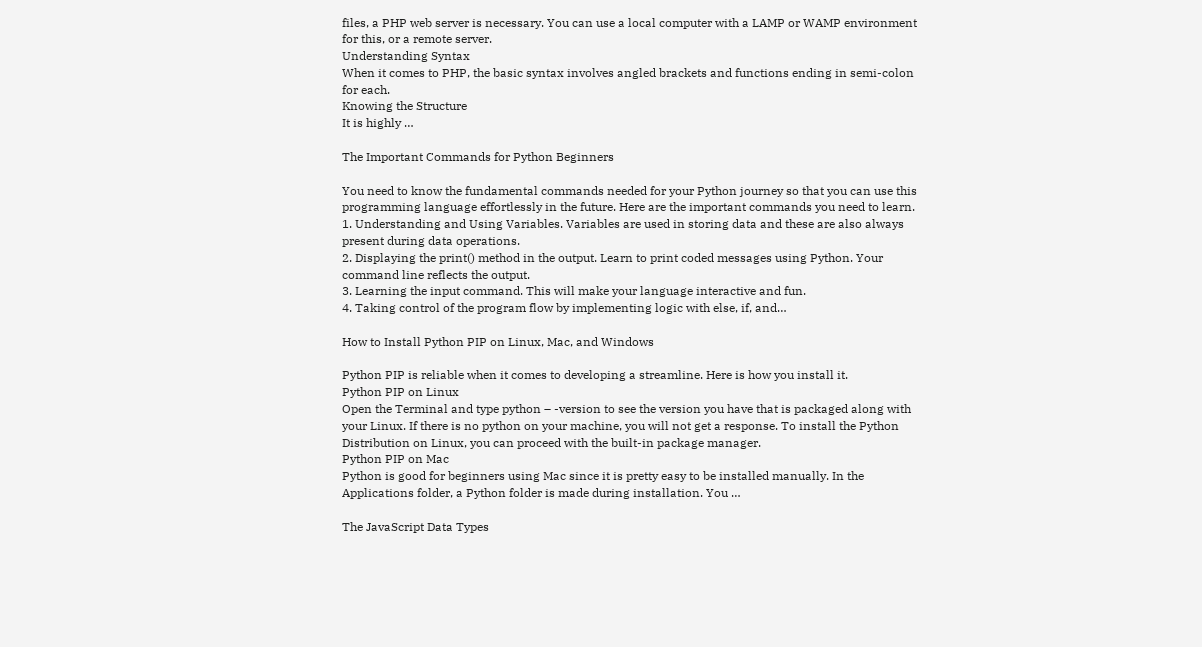files, a PHP web server is necessary. You can use a local computer with a LAMP or WAMP environment for this, or a remote server.
Understanding Syntax
When it comes to PHP, the basic syntax involves angled brackets and functions ending in semi-colon for each.
Knowing the Structure
It is highly …

The Important Commands for Python Beginners

You need to know the fundamental commands needed for your Python journey so that you can use this programming language effortlessly in the future. Here are the important commands you need to learn.
1. Understanding and Using Variables. Variables are used in storing data and these are also always present during data operations.
2. Displaying the print() method in the output. Learn to print coded messages using Python. Your command line reflects the output.
3. Learning the input command. This will make your language interactive and fun.
4. Taking control of the program flow by implementing logic with else, if, and…

How to Install Python PIP on Linux, Mac, and Windows

Python PIP is reliable when it comes to developing a streamline. Here is how you install it.
Python PIP on Linux
Open the Terminal and type python – -version to see the version you have that is packaged along with your Linux. If there is no python on your machine, you will not get a response. To install the Python Distribution on Linux, you can proceed with the built-in package manager.
Python PIP on Mac
Python is good for beginners using Mac since it is pretty easy to be installed manually. In the Applications folder, a Python folder is made during installation. You …

The JavaScript Data Types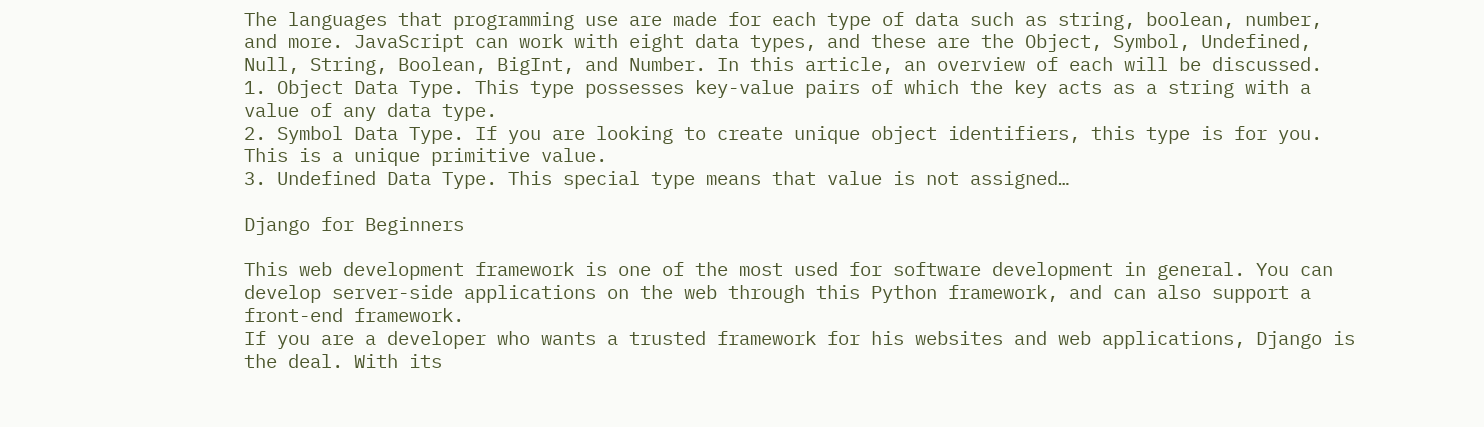The languages that programming use are made for each type of data such as string, boolean, number, and more. JavaScript can work with eight data types, and these are the Object, Symbol, Undefined, Null, String, Boolean, BigInt, and Number. In this article, an overview of each will be discussed.
1. Object Data Type. This type possesses key-value pairs of which the key acts as a string with a value of any data type.
2. Symbol Data Type. If you are looking to create unique object identifiers, this type is for you. This is a unique primitive value.
3. Undefined Data Type. This special type means that value is not assigned…

Django for Beginners

This web development framework is one of the most used for software development in general. You can develop server-side applications on the web through this Python framework, and can also support a front-end framework.
If you are a developer who wants a trusted framework for his websites and web applications, Django is the deal. With its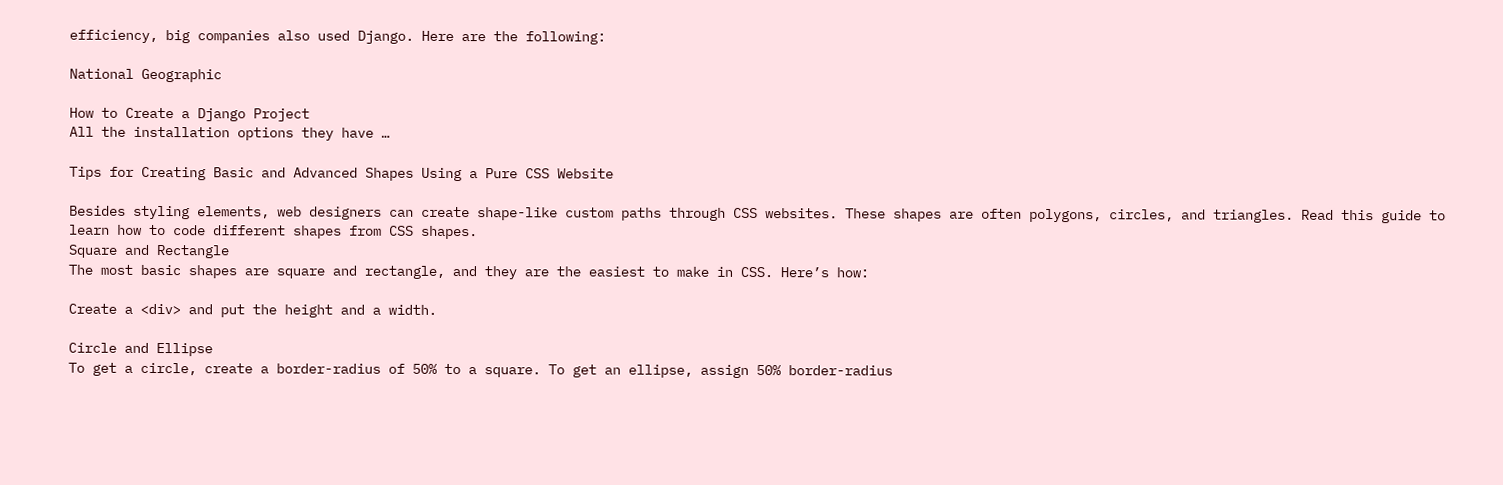efficiency, big companies also used Django. Here are the following:

National Geographic

How to Create a Django Project
All the installation options they have …

Tips for Creating Basic and Advanced Shapes Using a Pure CSS Website

Besides styling elements, web designers can create shape-like custom paths through CSS websites. These shapes are often polygons, circles, and triangles. Read this guide to learn how to code different shapes from CSS shapes.
Square and Rectangle
The most basic shapes are square and rectangle, and they are the easiest to make in CSS. Here’s how:

Create a <div> and put the height and a width.

Circle and Ellipse
To get a circle, create a border-radius of 50% to a square. To get an ellipse, assign 50% border-radius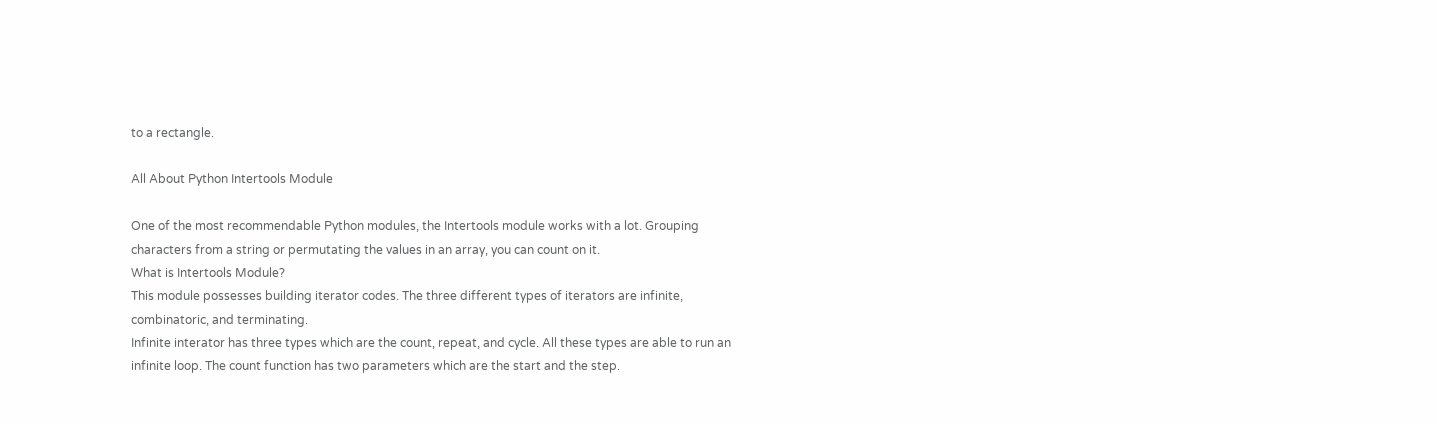to a rectangle.

All About Python Intertools Module

One of the most recommendable Python modules, the Intertools module works with a lot. Grouping characters from a string or permutating the values in an array, you can count on it.
What is Intertools Module?
This module possesses building iterator codes. The three different types of iterators are infinite, combinatoric, and terminating.
Infinite interator has three types which are the count, repeat, and cycle. All these types are able to run an infinite loop. The count function has two parameters which are the start and the step.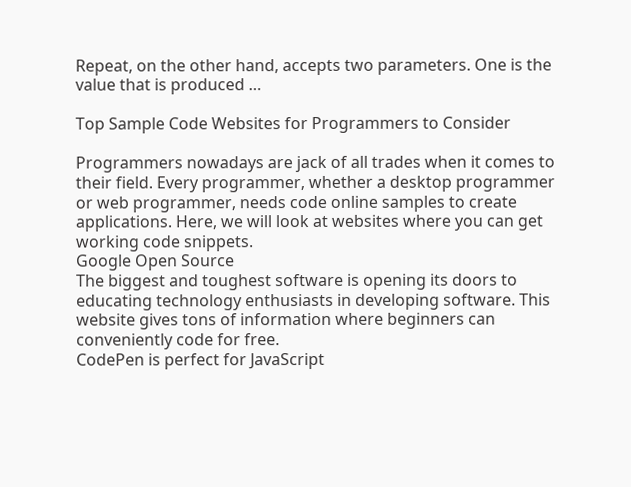Repeat, on the other hand, accepts two parameters. One is the value that is produced …

Top Sample Code Websites for Programmers to Consider

Programmers nowadays are jack of all trades when it comes to their field. Every programmer, whether a desktop programmer or web programmer, needs code online samples to create applications. Here, we will look at websites where you can get working code snippets.
Google Open Source
The biggest and toughest software is opening its doors to educating technology enthusiasts in developing software. This website gives tons of information where beginners can conveniently code for free.
CodePen is perfect for JavaScript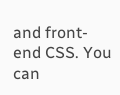and front-end CSS. You can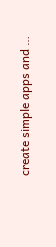create simple apps and …